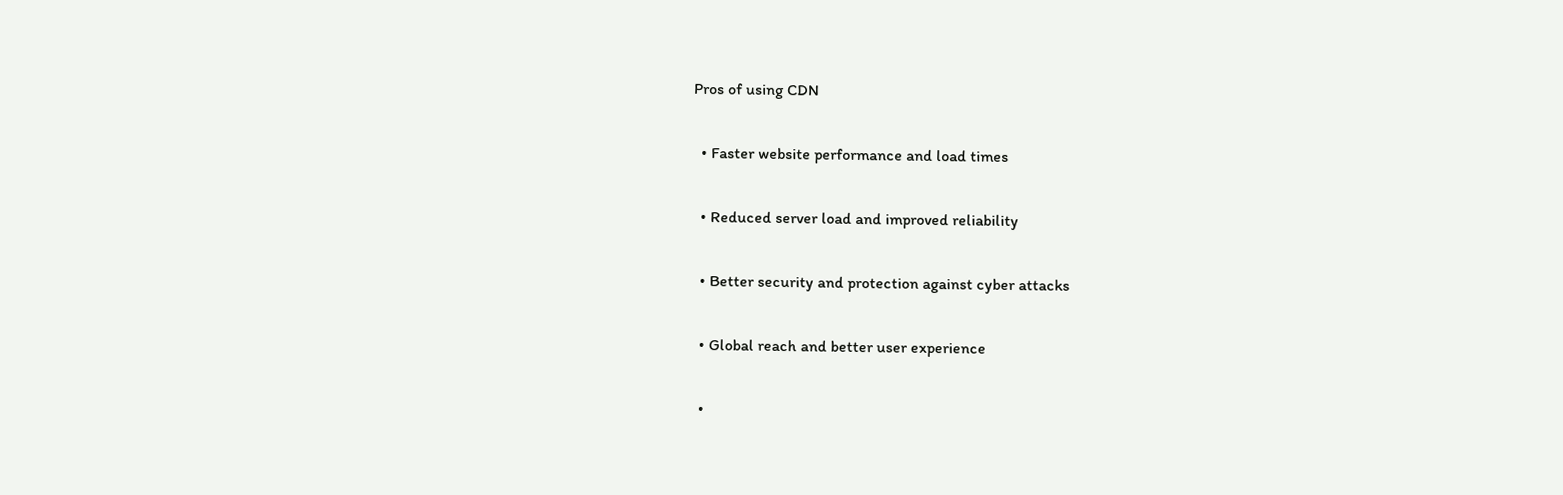Pros of using CDN

  • Faster website performance and load times

  • Reduced server load and improved reliability

  • Better security and protection against cyber attacks

  • Global reach and better user experience

  •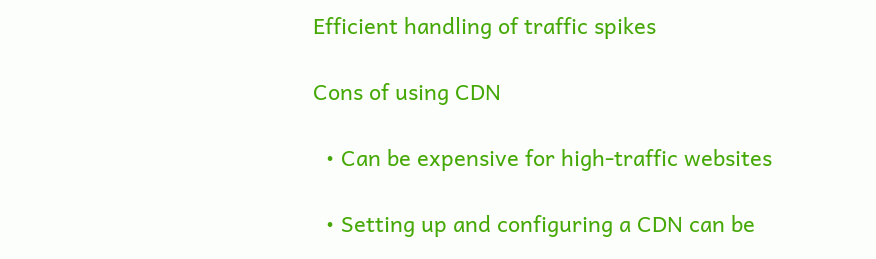Efficient handling of traffic spikes

Cons of using CDN

  • Can be expensive for high-traffic websites

  • Setting up and configuring a CDN can be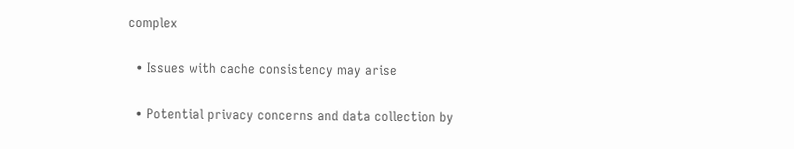complex

  • Issues with cache consistency may arise

  • Potential privacy concerns and data collection by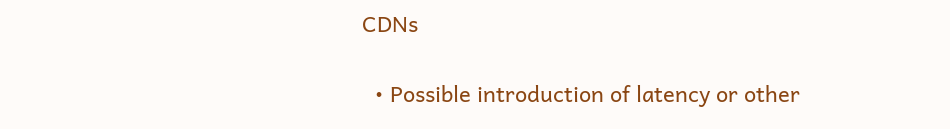CDNs

  • Possible introduction of latency or other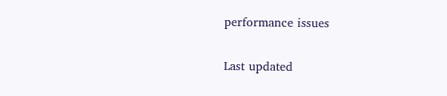performance issues

Last updated